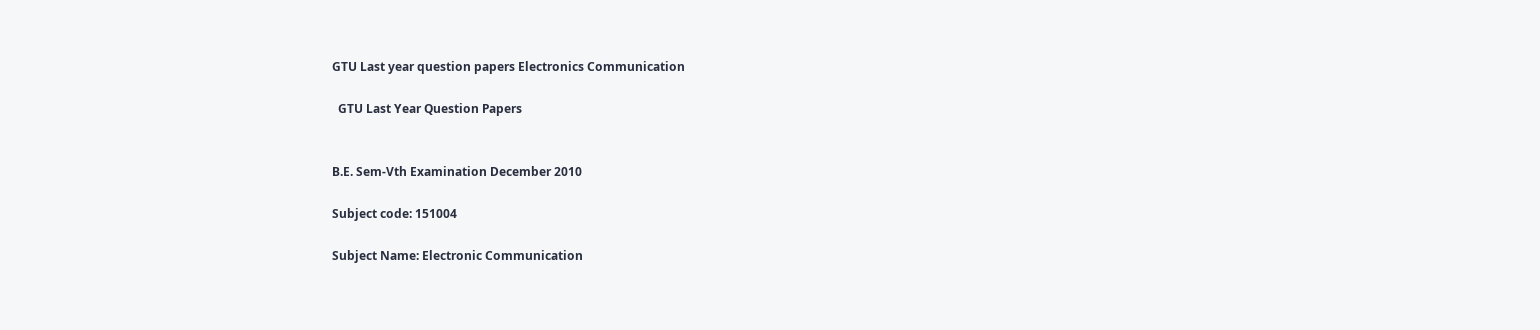GTU Last year question papers Electronics Communication

  GTU Last Year Question Papers


B.E. Sem-Vth Examination December 2010

Subject code: 151004

Subject Name: Electronic Communication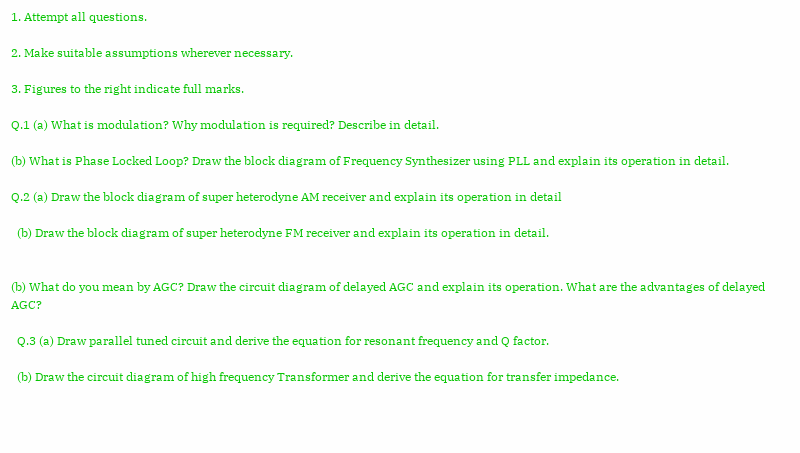1. Attempt all questions.

2. Make suitable assumptions wherever necessary.

3. Figures to the right indicate full marks.

Q.1 (a) What is modulation? Why modulation is required? Describe in detail.

(b) What is Phase Locked Loop? Draw the block diagram of Frequency Synthesizer using PLL and explain its operation in detail.

Q.2 (a) Draw the block diagram of super heterodyne AM receiver and explain its operation in detail

  (b) Draw the block diagram of super heterodyne FM receiver and explain its operation in detail.


(b) What do you mean by AGC? Draw the circuit diagram of delayed AGC and explain its operation. What are the advantages of delayed AGC?

  Q.3 (a) Draw parallel tuned circuit and derive the equation for resonant frequency and Q factor.

  (b) Draw the circuit diagram of high frequency Transformer and derive the equation for transfer impedance.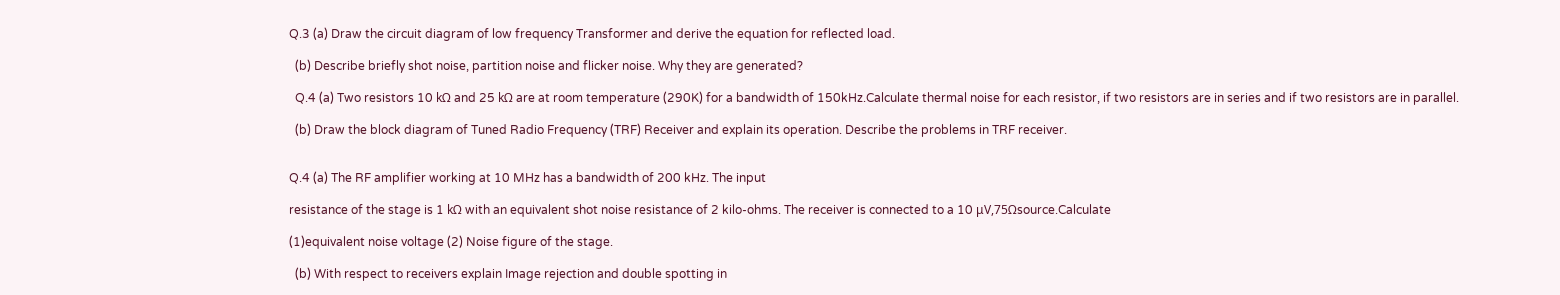Q.3 (a) Draw the circuit diagram of low frequency Transformer and derive the equation for reflected load.

  (b) Describe briefly shot noise, partition noise and flicker noise. Why they are generated?

  Q.4 (a) Two resistors 10 kΩ and 25 kΩ are at room temperature (290K) for a bandwidth of 150kHz.Calculate thermal noise for each resistor, if two resistors are in series and if two resistors are in parallel.

  (b) Draw the block diagram of Tuned Radio Frequency (TRF) Receiver and explain its operation. Describe the problems in TRF receiver.


Q.4 (a) The RF amplifier working at 10 MHz has a bandwidth of 200 kHz. The input

resistance of the stage is 1 kΩ with an equivalent shot noise resistance of 2 kilo-ohms. The receiver is connected to a 10 μV,75Ωsource.Calculate

(1)equivalent noise voltage (2) Noise figure of the stage.

  (b) With respect to receivers explain Image rejection and double spotting in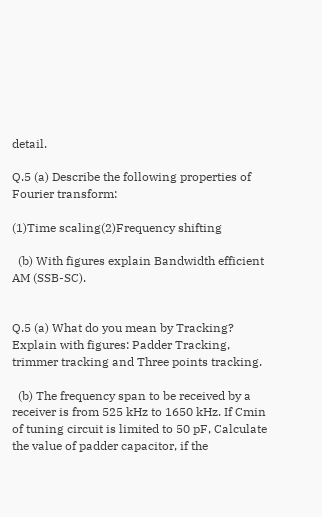detail.

Q.5 (a) Describe the following properties of Fourier transform:

(1)Time scaling(2)Frequency shifting

  (b) With figures explain Bandwidth efficient AM (SSB-SC).


Q.5 (a) What do you mean by Tracking? Explain with figures: Padder Tracking, trimmer tracking and Three points tracking.

  (b) The frequency span to be received by a receiver is from 525 kHz to 1650 kHz. If Cmin of tuning circuit is limited to 50 pF, Calculate the value of padder capacitor, if the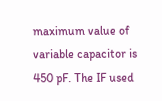maximum value of variable capacitor is 450 pF. The IF used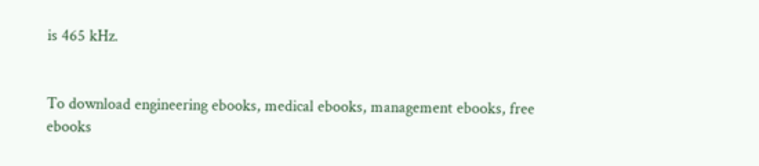is 465 kHz.


To download engineering ebooks, medical ebooks, management ebooks, free ebooks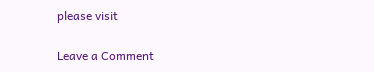please visit

Leave a Comment